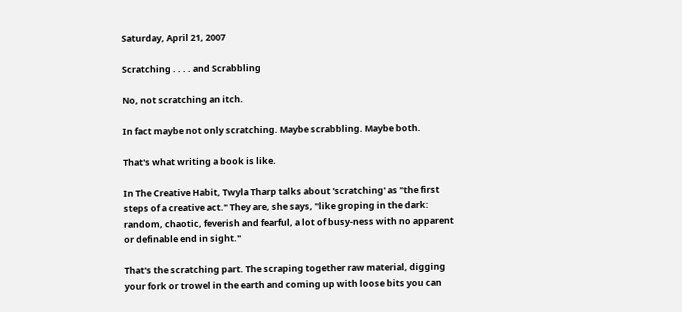Saturday, April 21, 2007

Scratching . . . . and Scrabbling

No, not scratching an itch.

In fact maybe not only scratching. Maybe scrabbling. Maybe both.

That's what writing a book is like.

In The Creative Habit, Twyla Tharp talks about 'scratching' as "the first steps of a creative act." They are, she says, "like groping in the dark: random, chaotic, feverish and fearful, a lot of busy-ness with no apparent or definable end in sight."

That's the scratching part. The scraping together raw material, digging your fork or trowel in the earth and coming up with loose bits you can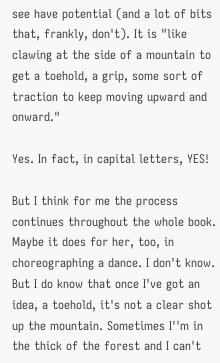see have potential (and a lot of bits that, frankly, don't). It is "like clawing at the side of a mountain to get a toehold, a grip, some sort of traction to keep moving upward and onward."

Yes. In fact, in capital letters, YES!

But I think for me the process continues throughout the whole book. Maybe it does for her, too, in choreographing a dance. I don't know. But I do know that once I've got an idea, a toehold, it's not a clear shot up the mountain. Sometimes I''m in the thick of the forest and I can't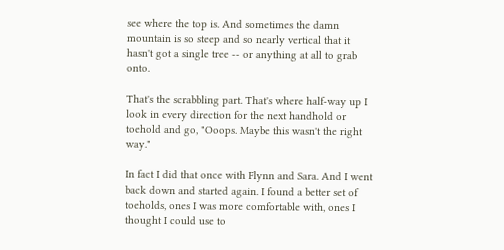see where the top is. And sometimes the damn mountain is so steep and so nearly vertical that it hasn't got a single tree -- or anything at all to grab onto.

That's the scrabbling part. That's where half-way up I look in every direction for the next handhold or toehold and go, "Ooops. Maybe this wasn't the right way."

In fact I did that once with Flynn and Sara. And I went back down and started again. I found a better set of toeholds, ones I was more comfortable with, ones I thought I could use to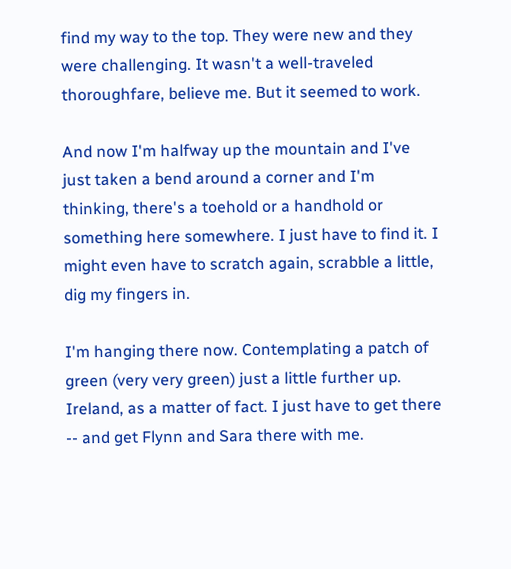find my way to the top. They were new and they were challenging. It wasn't a well-traveled thoroughfare, believe me. But it seemed to work.

And now I'm halfway up the mountain and I've just taken a bend around a corner and I'm thinking, there's a toehold or a handhold or something here somewhere. I just have to find it. I might even have to scratch again, scrabble a little, dig my fingers in.

I'm hanging there now. Contemplating a patch of green (very very green) just a little further up. Ireland, as a matter of fact. I just have to get there -- and get Flynn and Sara there with me.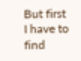But first I have to find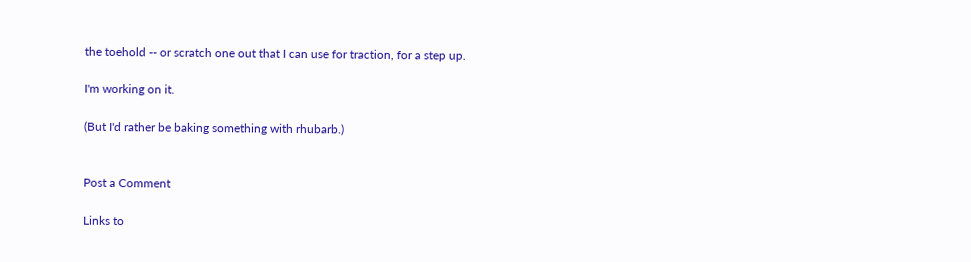the toehold -- or scratch one out that I can use for traction, for a step up.

I'm working on it.

(But I'd rather be baking something with rhubarb.)


Post a Comment

Links to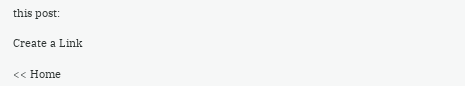this post:

Create a Link

<< Home